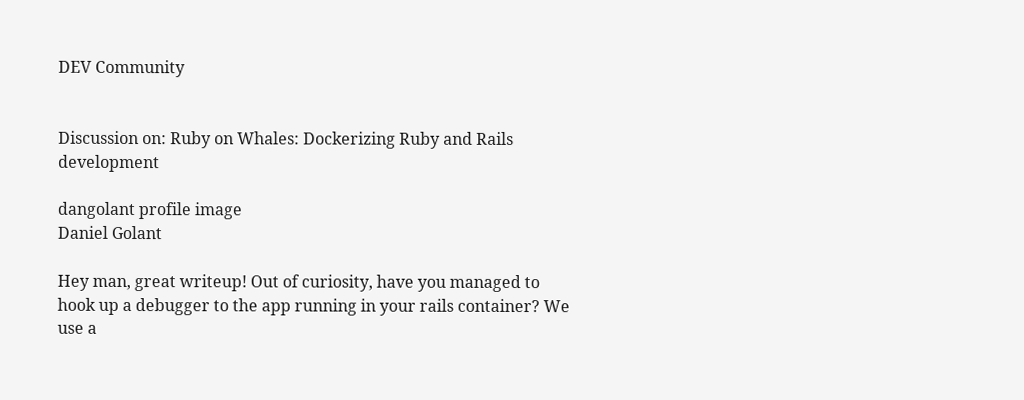DEV Community


Discussion on: Ruby on Whales: Dockerizing Ruby and Rails development

dangolant profile image
Daniel Golant

Hey man, great writeup! Out of curiosity, have you managed to hook up a debugger to the app running in your rails container? We use a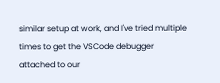similar setup at work, and I've tried multiple times to get the VSCode debugger attached to our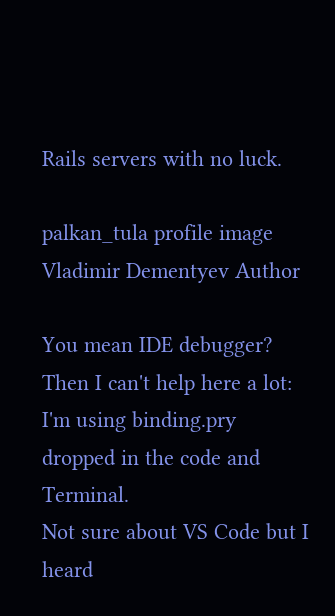Rails servers with no luck.

palkan_tula profile image
Vladimir Dementyev Author

You mean IDE debugger? Then I can't help here a lot: I'm using binding.pry dropped in the code and Terminal.
Not sure about VS Code but I heard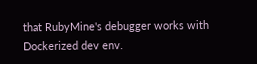that RubyMine's debugger works with Dockerized dev env.